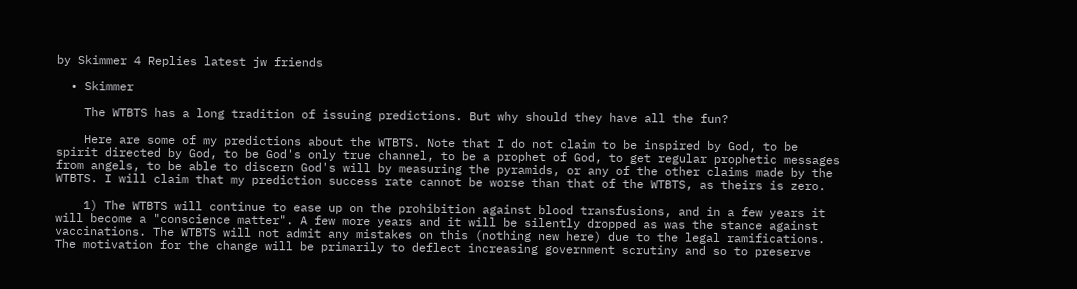by Skimmer 4 Replies latest jw friends

  • Skimmer

    The WTBTS has a long tradition of issuing predictions. But why should they have all the fun?

    Here are some of my predictions about the WTBTS. Note that I do not claim to be inspired by God, to be spirit directed by God, to be God's only true channel, to be a prophet of God, to get regular prophetic messages from angels, to be able to discern God's will by measuring the pyramids, or any of the other claims made by the WTBTS. I will claim that my prediction success rate cannot be worse than that of the WTBTS, as theirs is zero.

    1) The WTBTS will continue to ease up on the prohibition against blood transfusions, and in a few years it will become a "conscience matter". A few more years and it will be silently dropped as was the stance against vaccinations. The WTBTS will not admit any mistakes on this (nothing new here) due to the legal ramifications. The motivation for the change will be primarily to deflect increasing government scrutiny and so to preserve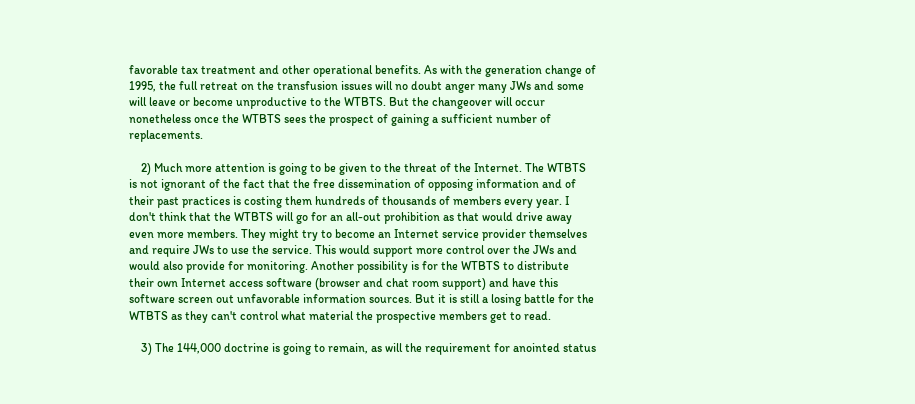favorable tax treatment and other operational benefits. As with the generation change of 1995, the full retreat on the transfusion issues will no doubt anger many JWs and some will leave or become unproductive to the WTBTS. But the changeover will occur nonetheless once the WTBTS sees the prospect of gaining a sufficient number of replacements.

    2) Much more attention is going to be given to the threat of the Internet. The WTBTS is not ignorant of the fact that the free dissemination of opposing information and of their past practices is costing them hundreds of thousands of members every year. I don't think that the WTBTS will go for an all-out prohibition as that would drive away even more members. They might try to become an Internet service provider themselves and require JWs to use the service. This would support more control over the JWs and would also provide for monitoring. Another possibility is for the WTBTS to distribute their own Internet access software (browser and chat room support) and have this software screen out unfavorable information sources. But it is still a losing battle for the WTBTS as they can't control what material the prospective members get to read.

    3) The 144,000 doctrine is going to remain, as will the requirement for anointed status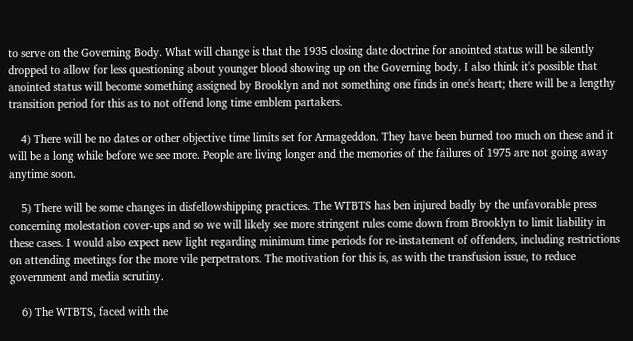to serve on the Governing Body. What will change is that the 1935 closing date doctrine for anointed status will be silently dropped to allow for less questioning about younger blood showing up on the Governing body. I also think it's possible that anointed status will become something assigned by Brooklyn and not something one finds in one's heart; there will be a lengthy transition period for this as to not offend long time emblem partakers.

    4) There will be no dates or other objective time limits set for Armageddon. They have been burned too much on these and it will be a long while before we see more. People are living longer and the memories of the failures of 1975 are not going away anytime soon.

    5) There will be some changes in disfellowshipping practices. The WTBTS has ben injured badly by the unfavorable press concerning molestation cover-ups and so we will likely see more stringent rules come down from Brooklyn to limit liability in these cases. I would also expect new light regarding minimum time periods for re-instatement of offenders, including restrictions on attending meetings for the more vile perpetrators. The motivation for this is, as with the transfusion issue, to reduce government and media scrutiny.

    6) The WTBTS, faced with the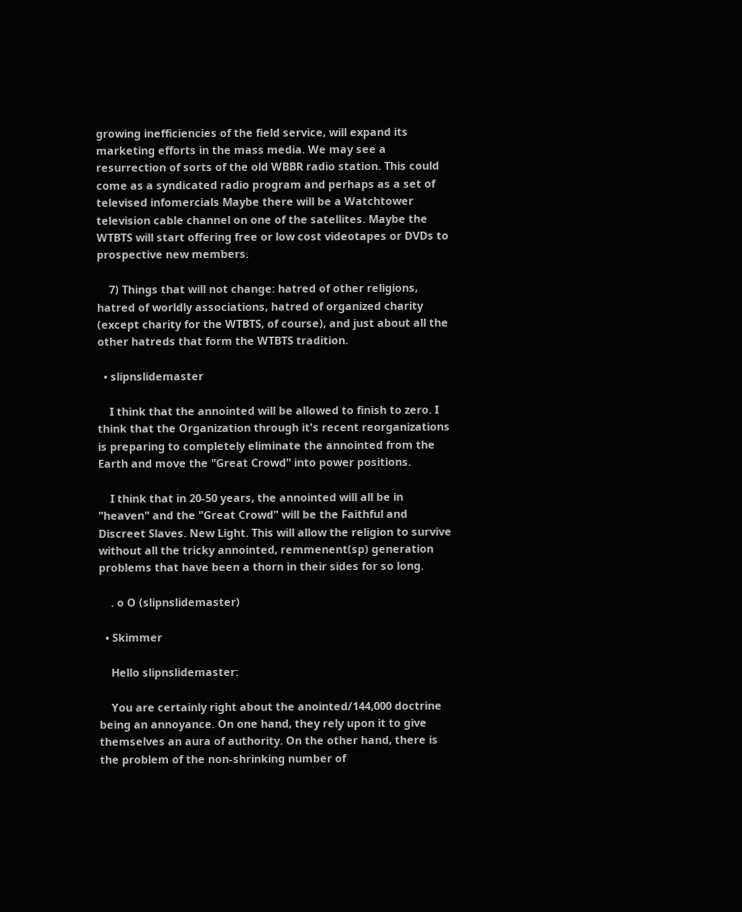growing inefficiencies of the field service, will expand its marketing efforts in the mass media. We may see a resurrection of sorts of the old WBBR radio station. This could come as a syndicated radio program and perhaps as a set of televised infomercials Maybe there will be a Watchtower television cable channel on one of the satellites. Maybe the WTBTS will start offering free or low cost videotapes or DVDs to prospective new members.

    7) Things that will not change: hatred of other religions, hatred of worldly associations, hatred of organized charity (except charity for the WTBTS, of course), and just about all the other hatreds that form the WTBTS tradition.

  • slipnslidemaster

    I think that the annointed will be allowed to finish to zero. I think that the Organization through it's recent reorganizations is preparing to completely eliminate the annointed from the Earth and move the "Great Crowd" into power positions.

    I think that in 20-50 years, the annointed will all be in "heaven" and the "Great Crowd" will be the Faithful and Discreet Slaves. New Light. This will allow the religion to survive without all the tricky annointed, remmenent(sp) generation problems that have been a thorn in their sides for so long.

    . o O (slipnslidemaster)

  • Skimmer

    Hello slipnslidemaster:

    You are certainly right about the anointed/144,000 doctrine being an annoyance. On one hand, they rely upon it to give themselves an aura of authority. On the other hand, there is the problem of the non-shrinking number of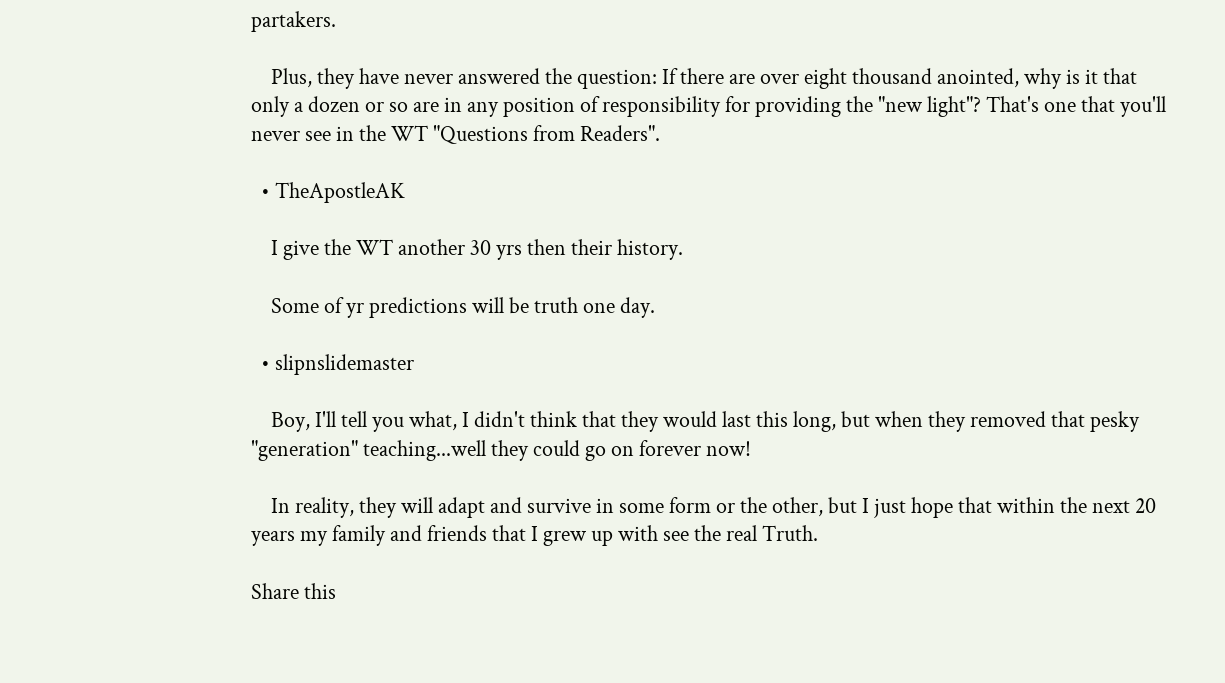partakers.

    Plus, they have never answered the question: If there are over eight thousand anointed, why is it that only a dozen or so are in any position of responsibility for providing the "new light"? That's one that you'll never see in the WT "Questions from Readers".

  • TheApostleAK

    I give the WT another 30 yrs then their history.

    Some of yr predictions will be truth one day.

  • slipnslidemaster

    Boy, I'll tell you what, I didn't think that they would last this long, but when they removed that pesky "generation" teaching...well they could go on forever now!

    In reality, they will adapt and survive in some form or the other, but I just hope that within the next 20 years my family and friends that I grew up with see the real Truth.

Share this